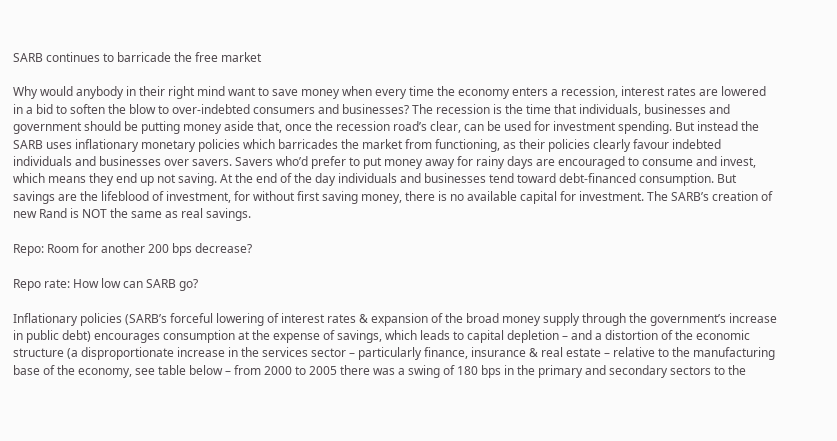SARB continues to barricade the free market

Why would anybody in their right mind want to save money when every time the economy enters a recession, interest rates are lowered in a bid to soften the blow to over-indebted consumers and businesses? The recession is the time that individuals, businesses and government should be putting money aside that, once the recession road’s clear, can be used for investment spending. But instead the SARB uses inflationary monetary policies which barricades the market from functioning, as their policies clearly favour indebted individuals and businesses over savers. Savers who’d prefer to put money away for rainy days are encouraged to consume and invest, which means they end up not saving. At the end of the day individuals and businesses tend toward debt-financed consumption. But savings are the lifeblood of investment, for without first saving money, there is no available capital for investment. The SARB’s creation of new Rand is NOT the same as real savings.

Repo: Room for another 200 bps decrease?

Repo rate: How low can SARB go?

Inflationary policies (SARB’s forceful lowering of interest rates & expansion of the broad money supply through the government’s increase in public debt) encourages consumption at the expense of savings, which leads to capital depletion – and a distortion of the economic structure (a disproportionate increase in the services sector – particularly finance, insurance & real estate – relative to the manufacturing base of the economy, see table below – from 2000 to 2005 there was a swing of 180 bps in the primary and secondary sectors to the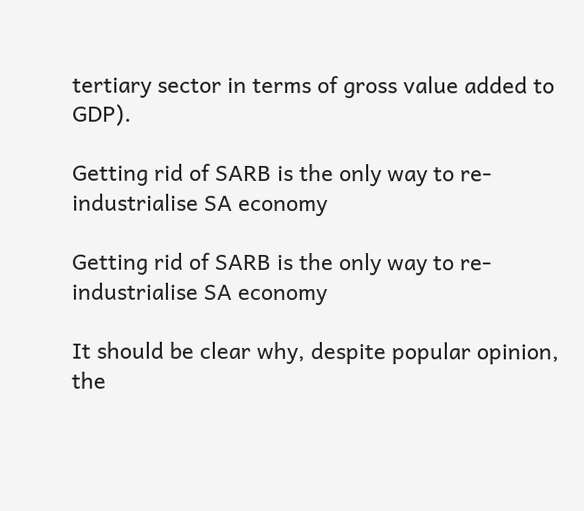tertiary sector in terms of gross value added to GDP).

Getting rid of SARB is the only way to re-industrialise SA economy

Getting rid of SARB is the only way to re-industrialise SA economy

It should be clear why, despite popular opinion, the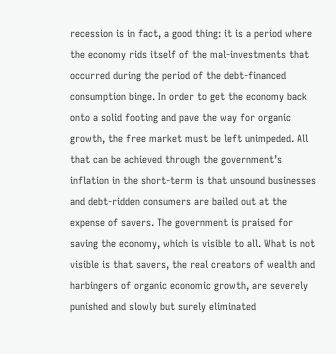recession is in fact, a good thing: it is a period where the economy rids itself of the mal-investments that occurred during the period of the debt-financed consumption binge. In order to get the economy back onto a solid footing and pave the way for organic growth, the free market must be left unimpeded. All that can be achieved through the government’s inflation in the short-term is that unsound businesses and debt-ridden consumers are bailed out at the expense of savers. The government is praised for saving the economy, which is visible to all. What is not visible is that savers, the real creators of wealth and harbingers of organic economic growth, are severely punished and slowly but surely eliminated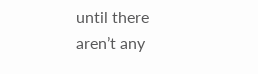until there aren’t any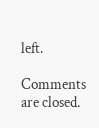left.

Comments are closed.